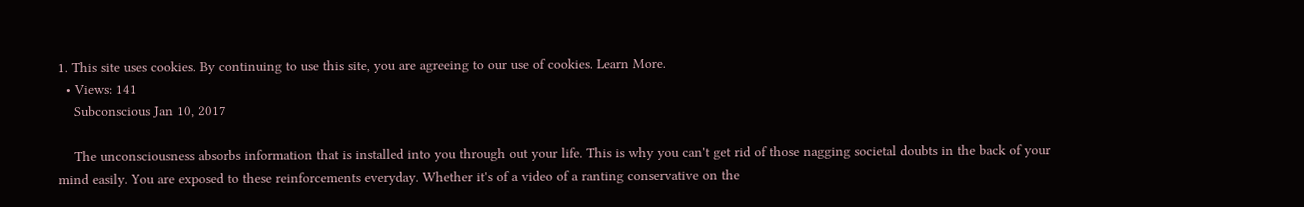1. This site uses cookies. By continuing to use this site, you are agreeing to our use of cookies. Learn More.
  • Views: 141
    Subconscious Jan 10, 2017

    The unconsciousness absorbs information that is installed into you through out your life. This is why you can't get rid of those nagging societal doubts in the back of your mind easily. You are exposed to these reinforcements everyday. Whether it's of a video of a ranting conservative on the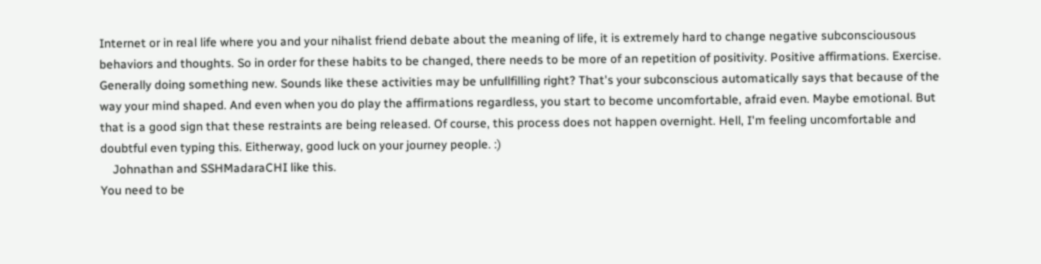Internet or in real life where you and your nihalist friend debate about the meaning of life, it is extremely hard to change negative subconsciousous behaviors and thoughts. So in order for these habits to be changed, there needs to be more of an repetition of positivity. Positive affirmations. Exercise. Generally doing something new. Sounds like these activities may be unfullfilling right? That's your subconscious automatically says that because of the way your mind shaped. And even when you do play the affirmations regardless, you start to become uncomfortable, afraid even. Maybe emotional. But that is a good sign that these restraints are being released. Of course, this process does not happen overnight. Hell, I'm feeling uncomfortable and doubtful even typing this. Eitherway, good luck on your journey people. :)
    Johnathan and SSHMadaraCHI like this.
You need to be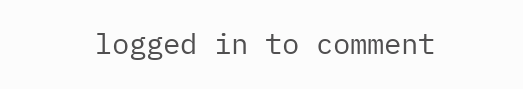logged in to comment